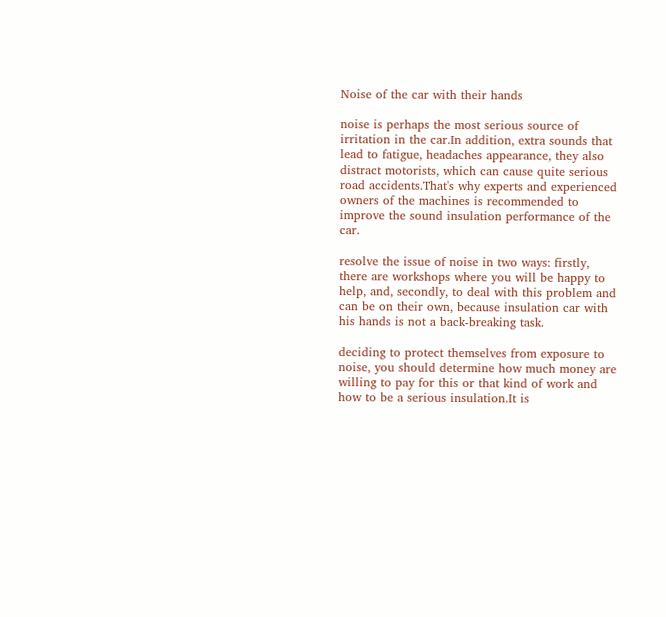Noise of the car with their hands

noise is perhaps the most serious source of irritation in the car.In addition, extra sounds that lead to fatigue, headaches appearance, they also distract motorists, which can cause quite serious road accidents.That's why experts and experienced owners of the machines is recommended to improve the sound insulation performance of the car.

resolve the issue of noise in two ways: firstly, there are workshops where you will be happy to help, and, secondly, to deal with this problem and can be on their own, because insulation car with his hands is not a back-breaking task.

deciding to protect themselves from exposure to noise, you should determine how much money are willing to pay for this or that kind of work and how to be a serious insulation.It is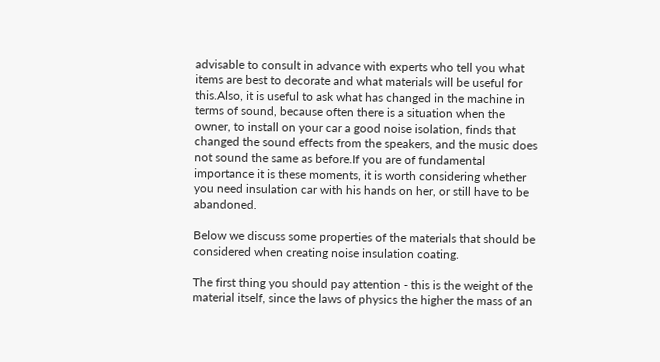advisable to consult in advance with experts who tell you what items are best to decorate and what materials will be useful for this.Also, it is useful to ask what has changed in the machine in terms of sound, because often there is a situation when the owner, to install on your car a good noise isolation, finds that changed the sound effects from the speakers, and the music does not sound the same as before.If you are of fundamental importance it is these moments, it is worth considering whether you need insulation car with his hands on her, or still have to be abandoned.

Below we discuss some properties of the materials that should be considered when creating noise insulation coating.

The first thing you should pay attention - this is the weight of the material itself, since the laws of physics the higher the mass of an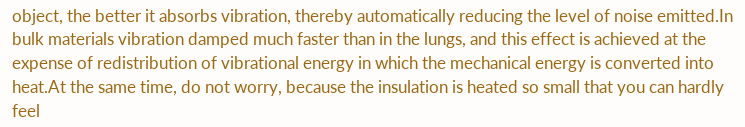object, the better it absorbs vibration, thereby automatically reducing the level of noise emitted.In bulk materials vibration damped much faster than in the lungs, and this effect is achieved at the expense of redistribution of vibrational energy in which the mechanical energy is converted into heat.At the same time, do not worry, because the insulation is heated so small that you can hardly feel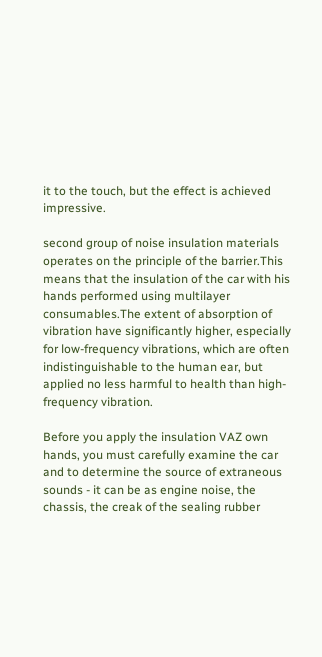it to the touch, but the effect is achieved impressive.

second group of noise insulation materials operates on the principle of the barrier.This means that the insulation of the car with his hands performed using multilayer consumables.The extent of absorption of vibration have significantly higher, especially for low-frequency vibrations, which are often indistinguishable to the human ear, but applied no less harmful to health than high-frequency vibration.

Before you apply the insulation VAZ own hands, you must carefully examine the car and to determine the source of extraneous sounds - it can be as engine noise, the chassis, the creak of the sealing rubber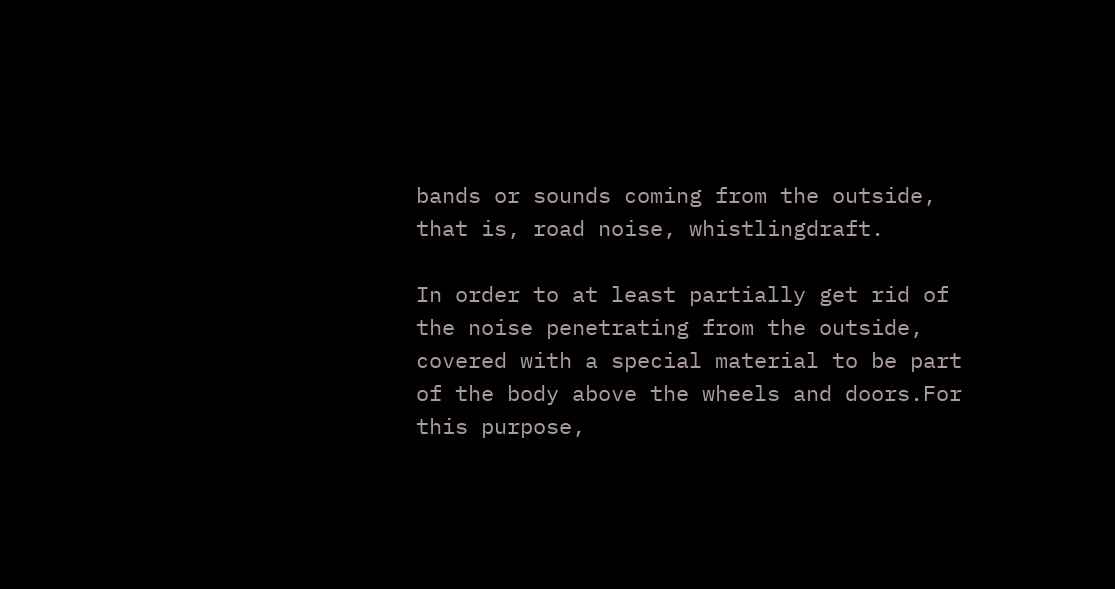bands or sounds coming from the outside, that is, road noise, whistlingdraft.

In order to at least partially get rid of the noise penetrating from the outside, covered with a special material to be part of the body above the wheels and doors.For this purpose,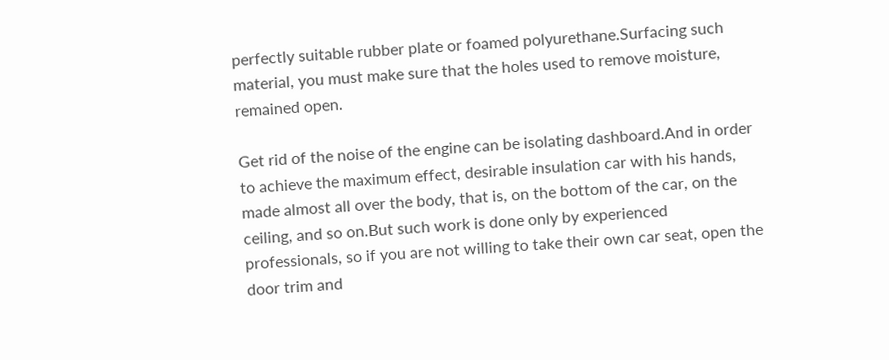perfectly suitable rubber plate or foamed polyurethane.Surfacing such material, you must make sure that the holes used to remove moisture, remained open.

Get rid of the noise of the engine can be isolating dashboard.And in order to achieve the maximum effect, desirable insulation car with his hands, made almost all over the body, that is, on the bottom of the car, on the ceiling, and so on.But such work is done only by experienced professionals, so if you are not willing to take their own car seat, open the door trim and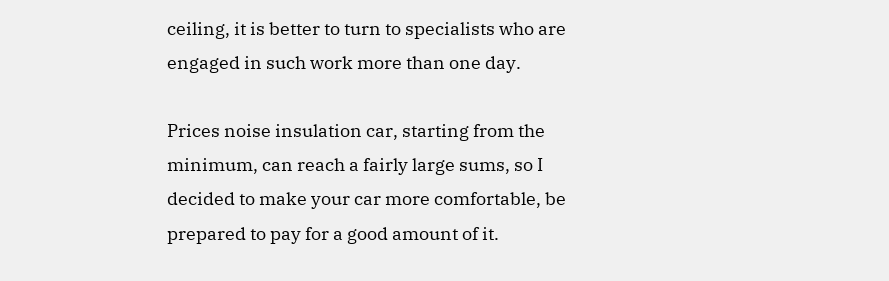ceiling, it is better to turn to specialists who are engaged in such work more than one day.

Prices noise insulation car, starting from the minimum, can reach a fairly large sums, so I decided to make your car more comfortable, be prepared to pay for a good amount of it.